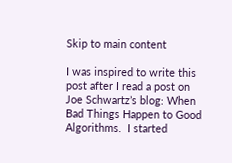Skip to main content

I was inspired to write this post after I read a post on Joe Schwartz’s blog: When Bad Things Happen to Good Algorithms.  I started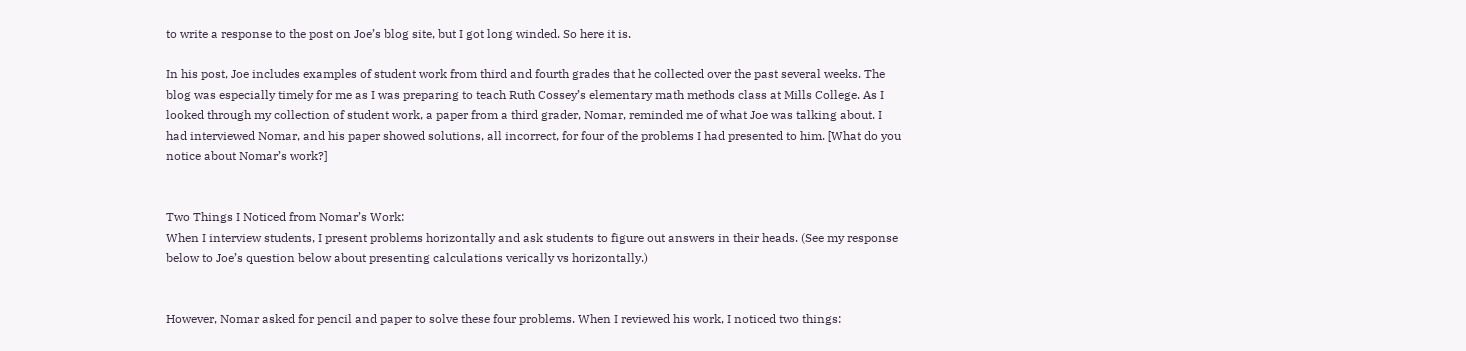to write a response to the post on Joe’s blog site, but I got long winded. So here it is.

In his post, Joe includes examples of student work from third and fourth grades that he collected over the past several weeks. The blog was especially timely for me as I was preparing to teach Ruth Cossey’s elementary math methods class at Mills College. As I looked through my collection of student work, a paper from a third grader, Nomar, reminded me of what Joe was talking about. I had interviewed Nomar, and his paper showed solutions, all incorrect, for four of the problems I had presented to him. [What do you notice about Nomar’s work?]


Two Things I Noticed from Nomar’s Work:
When I interview students, I present problems horizontally and ask students to figure out answers in their heads. (See my response below to Joe’s question below about presenting calculations verically vs horizontally.)


However, Nomar asked for pencil and paper to solve these four problems. When I reviewed his work, I noticed two things: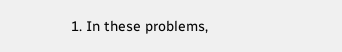1. In these problems,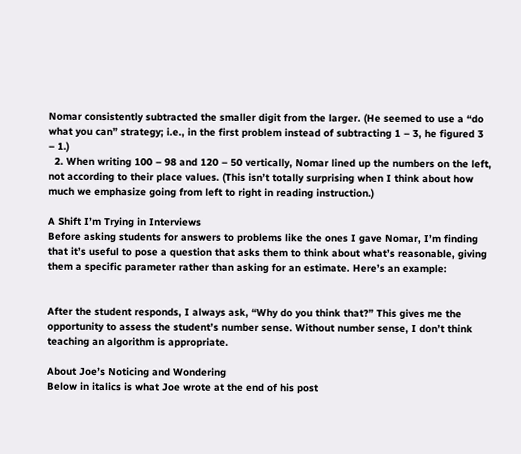Nomar consistently subtracted the smaller digit from the larger. (He seemed to use a “do what you can” strategy; i.e., in the first problem instead of subtracting 1 – 3, he figured 3 – 1.)
  2. When writing 100 – 98 and 120 – 50 vertically, Nomar lined up the numbers on the left, not according to their place values. (This isn’t totally surprising when I think about how much we emphasize going from left to right in reading instruction.)

A Shift I’m Trying in Interviews
Before asking students for answers to problems like the ones I gave Nomar, I’m finding that it’s useful to pose a question that asks them to think about what’s reasonable, giving them a specific parameter rather than asking for an estimate. Here’s an example:


After the student responds, I always ask, “Why do you think that?” This gives me the opportunity to assess the student’s number sense. Without number sense, I don’t think teaching an algorithm is appropriate.

About Joe’s Noticing and Wondering
Below in italics is what Joe wrote at the end of his post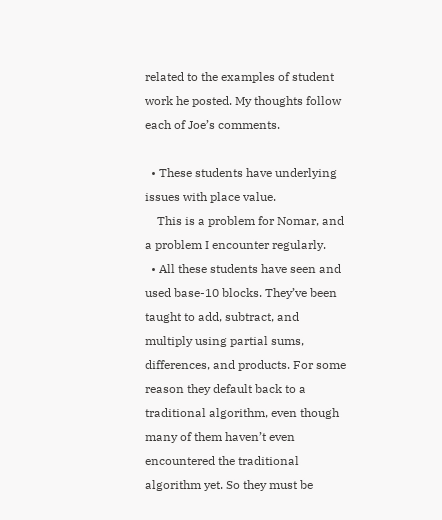related to the examples of student work he posted. My thoughts follow each of Joe’s comments.

  • These students have underlying issues with place value.
    This is a problem for Nomar, and a problem I encounter regularly.
  • All these students have seen and used base-10 blocks. They’ve been taught to add, subtract, and multiply using partial sums, differences, and products. For some reason they default back to a traditional algorithm, even though many of them haven’t even encountered the traditional algorithm yet. So they must be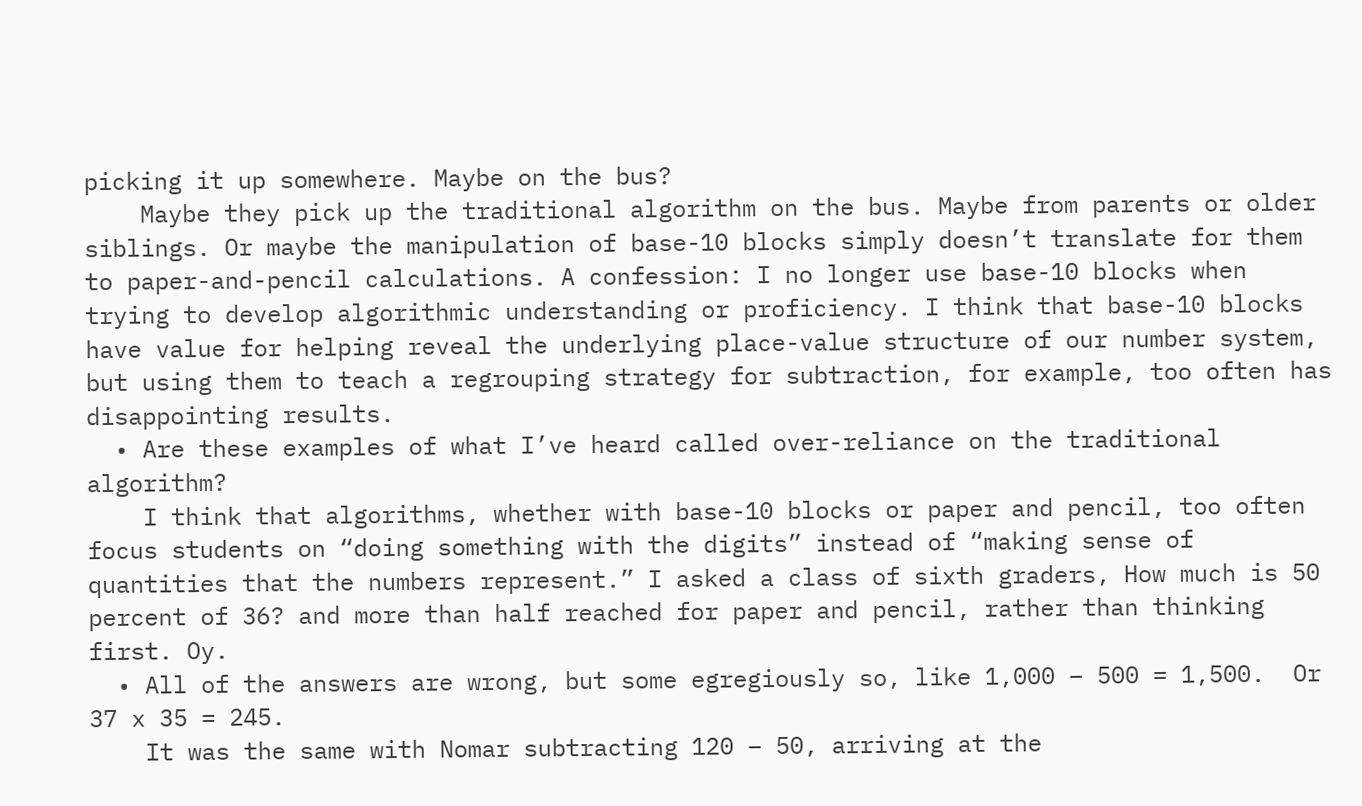picking it up somewhere. Maybe on the bus?
    Maybe they pick up the traditional algorithm on the bus. Maybe from parents or older siblings. Or maybe the manipulation of base-10 blocks simply doesn’t translate for them to paper-and-pencil calculations. A confession: I no longer use base-10 blocks when trying to develop algorithmic understanding or proficiency. I think that base-10 blocks have value for helping reveal the underlying place-value structure of our number system, but using them to teach a regrouping strategy for subtraction, for example, too often has disappointing results.
  • Are these examples of what I’ve heard called over-reliance on the traditional algorithm?
    I think that algorithms, whether with base-10 blocks or paper and pencil, too often focus students on “doing something with the digits” instead of “making sense of quantities that the numbers represent.” I asked a class of sixth graders, How much is 50 percent of 36? and more than half reached for paper and pencil, rather than thinking first. Oy.
  • All of the answers are wrong, but some egregiously so, like 1,000 – 500 = 1,500.  Or 37 x 35 = 245.
    It was the same with Nomar subtracting 120 – 50, arriving at the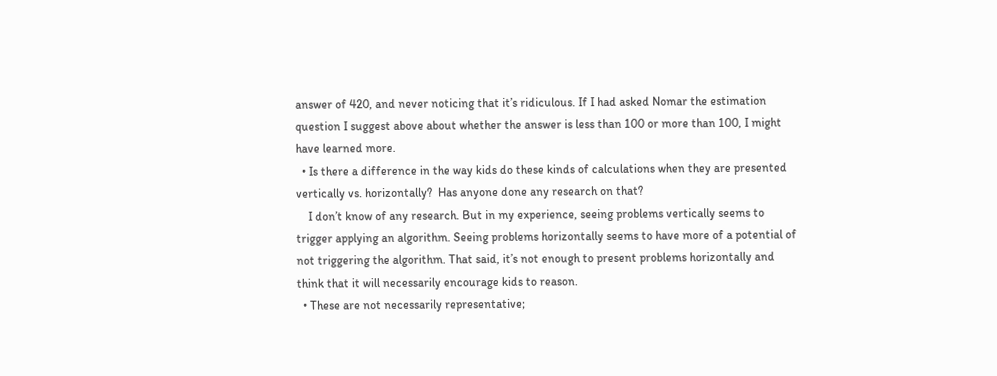answer of 420, and never noticing that it’s ridiculous. If I had asked Nomar the estimation question I suggest above about whether the answer is less than 100 or more than 100, I might have learned more.
  • Is there a difference in the way kids do these kinds of calculations when they are presented vertically vs. horizontally?  Has anyone done any research on that?
    I don’t know of any research. But in my experience, seeing problems vertically seems to trigger applying an algorithm. Seeing problems horizontally seems to have more of a potential of not triggering the algorithm. That said, it’s not enough to present problems horizontally and think that it will necessarily encourage kids to reason.
  • These are not necessarily representative;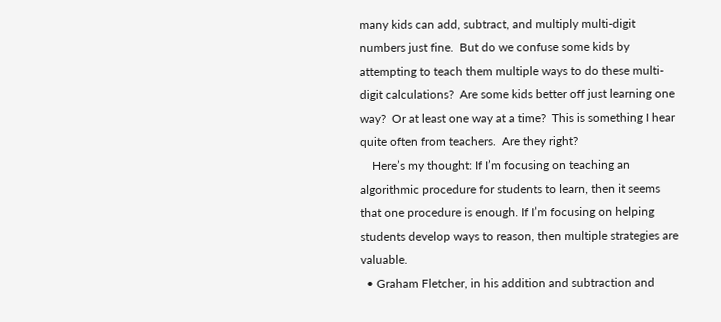many kids can add, subtract, and multiply multi-digit numbers just fine.  But do we confuse some kids by attempting to teach them multiple ways to do these multi-digit calculations?  Are some kids better off just learning one way?  Or at least one way at a time?  This is something I hear quite often from teachers.  Are they right?
    Here’s my thought: If I’m focusing on teaching an algorithmic procedure for students to learn, then it seems that one procedure is enough. If I’m focusing on helping students develop ways to reason, then multiple strategies are valuable.
  • Graham Fletcher, in his addition and subtraction and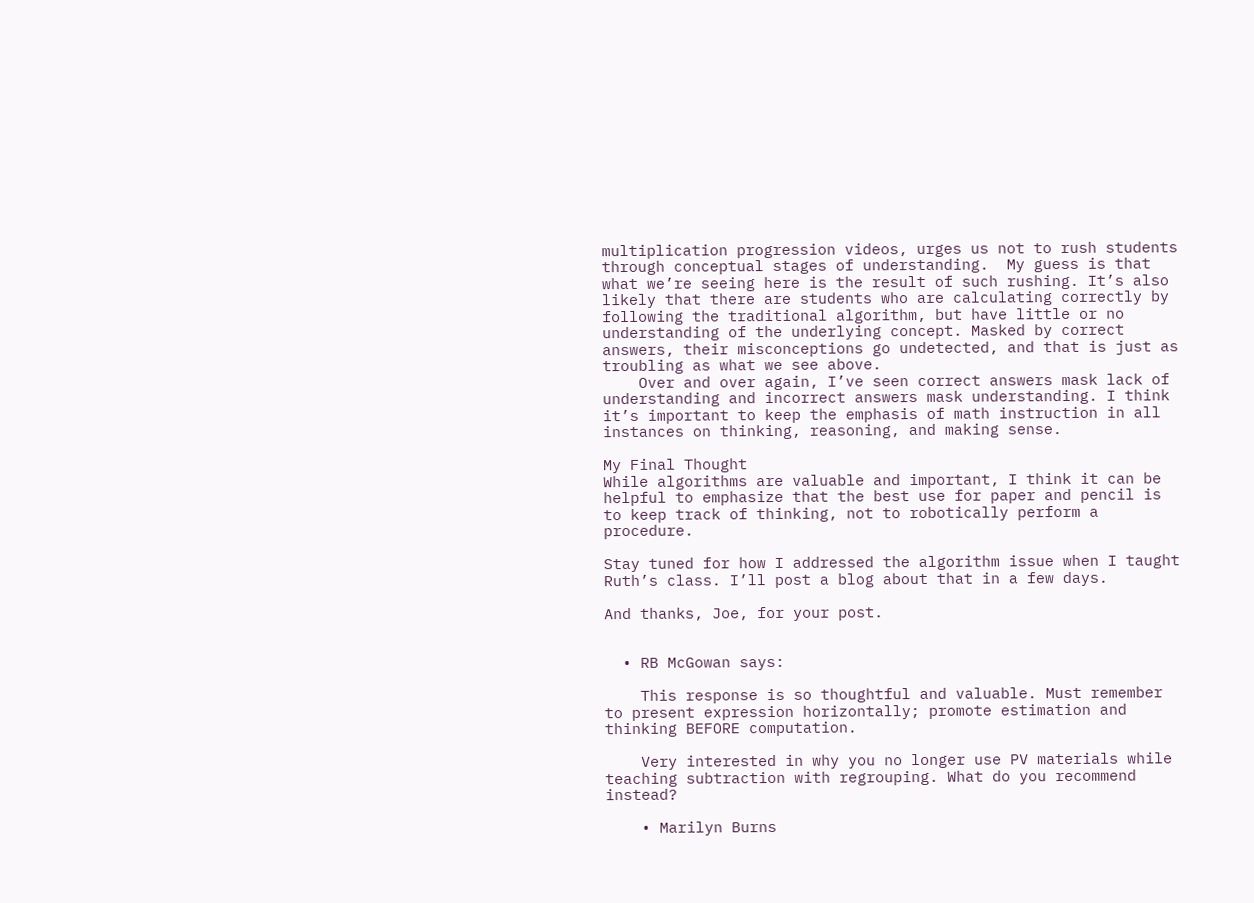multiplication progression videos, urges us not to rush students through conceptual stages of understanding.  My guess is that what we’re seeing here is the result of such rushing. It’s also likely that there are students who are calculating correctly by following the traditional algorithm, but have little or no understanding of the underlying concept. Masked by correct answers, their misconceptions go undetected, and that is just as troubling as what we see above.
    Over and over again, I’ve seen correct answers mask lack of understanding and incorrect answers mask understanding. I think it’s important to keep the emphasis of math instruction in all instances on thinking, reasoning, and making sense.

My Final Thought
While algorithms are valuable and important, I think it can be helpful to emphasize that the best use for paper and pencil is to keep track of thinking, not to robotically perform a procedure.

Stay tuned for how I addressed the algorithm issue when I taught Ruth’s class. I’ll post a blog about that in a few days.

And thanks, Joe, for your post.


  • RB McGowan says:

    This response is so thoughtful and valuable. Must remember to present expression horizontally; promote estimation and thinking BEFORE computation.

    Very interested in why you no longer use PV materials while teaching subtraction with regrouping. What do you recommend instead?

    • Marilyn Burns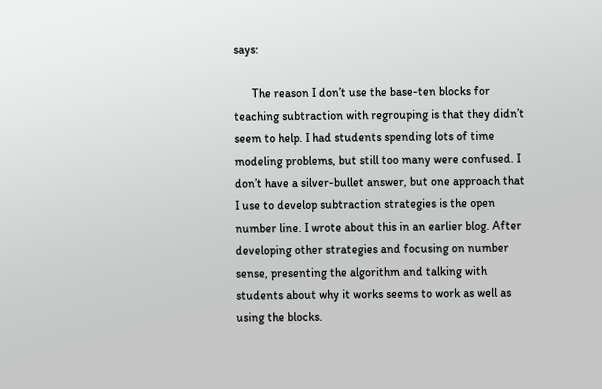says:

      The reason I don’t use the base-ten blocks for teaching subtraction with regrouping is that they didn’t seem to help. I had students spending lots of time modeling problems, but still too many were confused. I don’t have a silver-bullet answer, but one approach that I use to develop subtraction strategies is the open number line. I wrote about this in an earlier blog. After developing other strategies and focusing on number sense, presenting the algorithm and talking with students about why it works seems to work as well as using the blocks.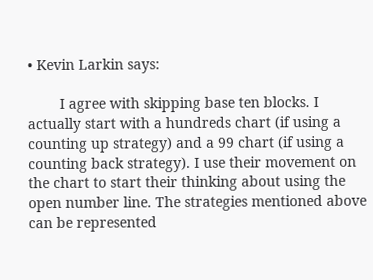• Kevin Larkin says:

        I agree with skipping base ten blocks. I actually start with a hundreds chart (if using a counting up strategy) and a 99 chart (if using a counting back strategy). I use their movement on the chart to start their thinking about using the open number line. The strategies mentioned above can be represented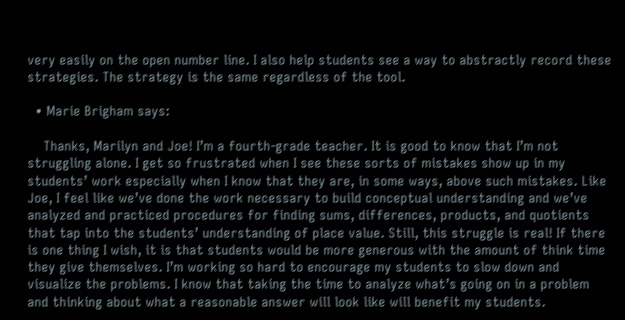very easily on the open number line. I also help students see a way to abstractly record these strategies. The strategy is the same regardless of the tool.

  • Marie Brigham says:

    Thanks, Marilyn and Joe! I’m a fourth-grade teacher. It is good to know that I’m not struggling alone. I get so frustrated when I see these sorts of mistakes show up in my students’ work especially when I know that they are, in some ways, above such mistakes. Like Joe, I feel like we’ve done the work necessary to build conceptual understanding and we’ve analyzed and practiced procedures for finding sums, differences, products, and quotients that tap into the students’ understanding of place value. Still, this struggle is real! If there is one thing I wish, it is that students would be more generous with the amount of think time they give themselves. I’m working so hard to encourage my students to slow down and visualize the problems. I know that taking the time to analyze what’s going on in a problem and thinking about what a reasonable answer will look like will benefit my students.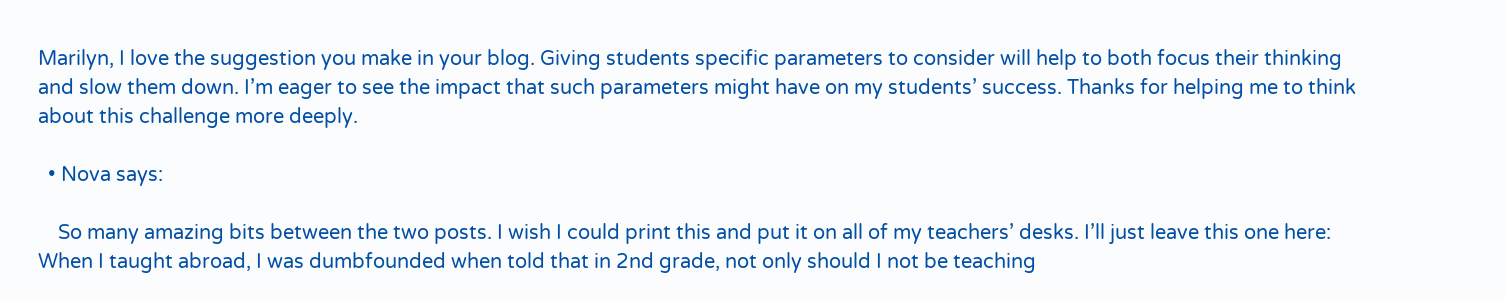Marilyn, I love the suggestion you make in your blog. Giving students specific parameters to consider will help to both focus their thinking and slow them down. I’m eager to see the impact that such parameters might have on my students’ success. Thanks for helping me to think about this challenge more deeply.

  • Nova says:

    So many amazing bits between the two posts. I wish I could print this and put it on all of my teachers’ desks. I’ll just leave this one here: When I taught abroad, I was dumbfounded when told that in 2nd grade, not only should I not be teaching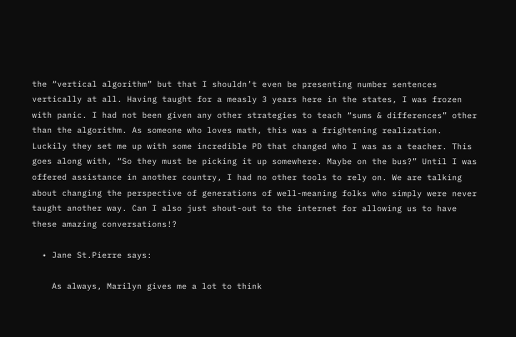the “vertical algorithm” but that I shouldn’t even be presenting number sentences vertically at all. Having taught for a measly 3 years here in the states, I was frozen with panic. I had not been given any other strategies to teach “sums & differences” other than the algorithm. As someone who loves math, this was a frightening realization. Luckily they set me up with some incredible PD that changed who I was as a teacher. This goes along with, “So they must be picking it up somewhere. Maybe on the bus?” Until I was offered assistance in another country, I had no other tools to rely on. We are talking about changing the perspective of generations of well-meaning folks who simply were never taught another way. Can I also just shout-out to the internet for allowing us to have these amazing conversations!?

  • Jane St.Pierre says:

    As always, Marilyn gives me a lot to think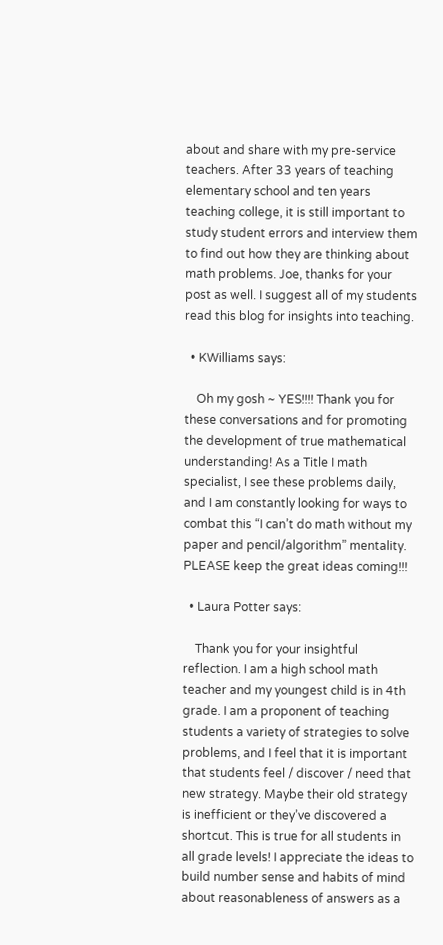about and share with my pre-service teachers. After 33 years of teaching elementary school and ten years teaching college, it is still important to study student errors and interview them to find out how they are thinking about math problems. Joe, thanks for your post as well. I suggest all of my students read this blog for insights into teaching.

  • KWilliams says:

    Oh my gosh ~ YES!!!! Thank you for these conversations and for promoting the development of true mathematical understanding! As a Title I math specialist, I see these problems daily, and I am constantly looking for ways to combat this “I can’t do math without my paper and pencil/algorithm” mentality. PLEASE keep the great ideas coming!!!

  • Laura Potter says:

    Thank you for your insightful reflection. I am a high school math teacher and my youngest child is in 4th grade. I am a proponent of teaching students a variety of strategies to solve problems, and I feel that it is important that students feel / discover / need that new strategy. Maybe their old strategy is inefficient or they’ve discovered a shortcut. This is true for all students in all grade levels! I appreciate the ideas to build number sense and habits of mind about reasonableness of answers as a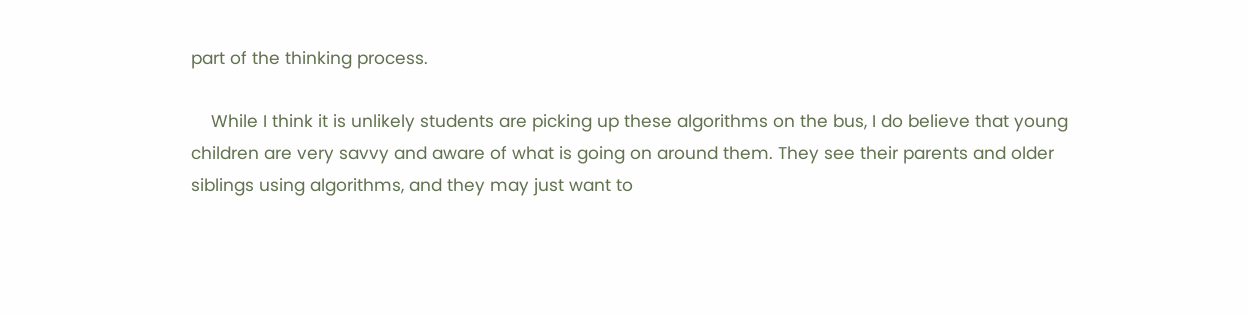part of the thinking process.

    While I think it is unlikely students are picking up these algorithms on the bus, I do believe that young children are very savvy and aware of what is going on around them. They see their parents and older siblings using algorithms, and they may just want to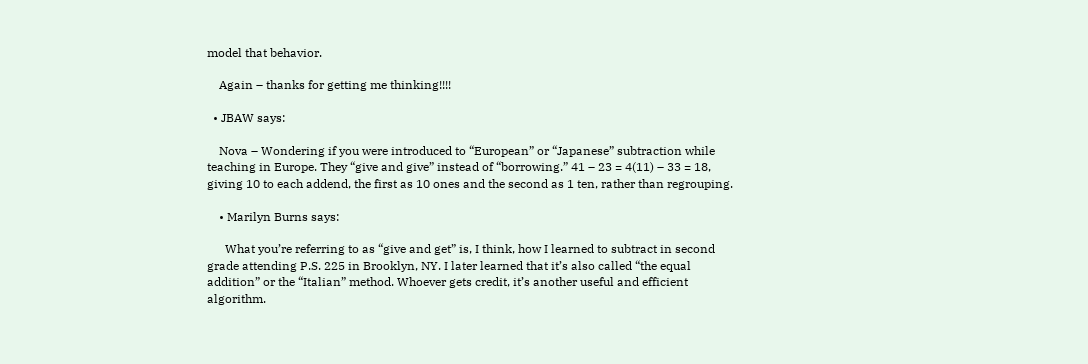model that behavior.

    Again – thanks for getting me thinking!!!!

  • JBAW says:

    Nova – Wondering if you were introduced to “European” or “Japanese” subtraction while teaching in Europe. They “give and give” instead of “borrowing.” 41 – 23 = 4(11) – 33 = 18, giving 10 to each addend, the first as 10 ones and the second as 1 ten, rather than regrouping.

    • Marilyn Burns says:

      What you’re referring to as “give and get” is, I think, how I learned to subtract in second grade attending P.S. 225 in Brooklyn, NY. I later learned that it’s also called “the equal addition” or the “Italian” method. Whoever gets credit, it’s another useful and efficient algorithm.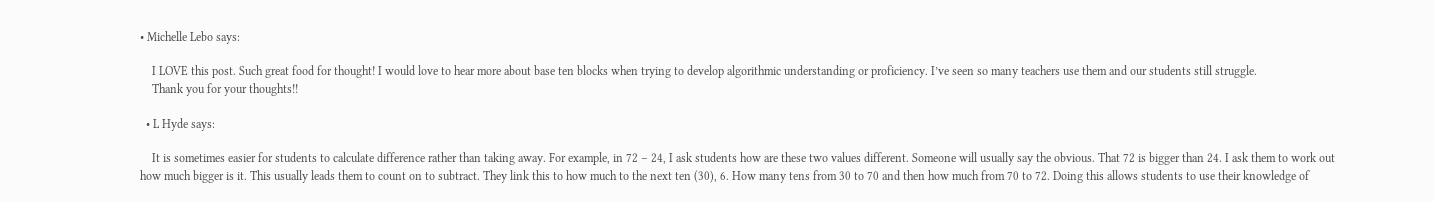• Michelle Lebo says:

    I LOVE this post. Such great food for thought! I would love to hear more about base ten blocks when trying to develop algorithmic understanding or proficiency. I’ve seen so many teachers use them and our students still struggle.
    Thank you for your thoughts!!

  • L Hyde says:

    It is sometimes easier for students to calculate difference rather than taking away. For example, in 72 – 24, I ask students how are these two values different. Someone will usually say the obvious. That 72 is bigger than 24. I ask them to work out how much bigger is it. This usually leads them to count on to subtract. They link this to how much to the next ten (30), 6. How many tens from 30 to 70 and then how much from 70 to 72. Doing this allows students to use their knowledge of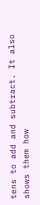tens to add and subtract. It also shows them how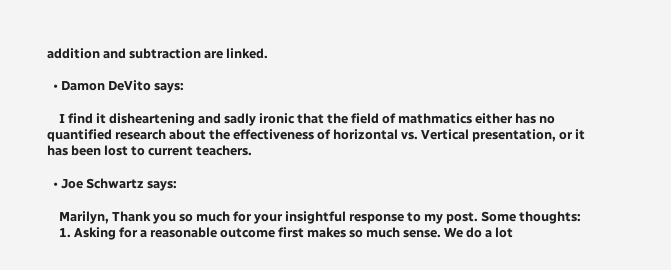addition and subtraction are linked.

  • Damon DeVito says:

    I find it disheartening and sadly ironic that the field of mathmatics either has no quantified research about the effectiveness of horizontal vs. Vertical presentation, or it has been lost to current teachers.

  • Joe Schwartz says:

    Marilyn, Thank you so much for your insightful response to my post. Some thoughts:
    1. Asking for a reasonable outcome first makes so much sense. We do a lot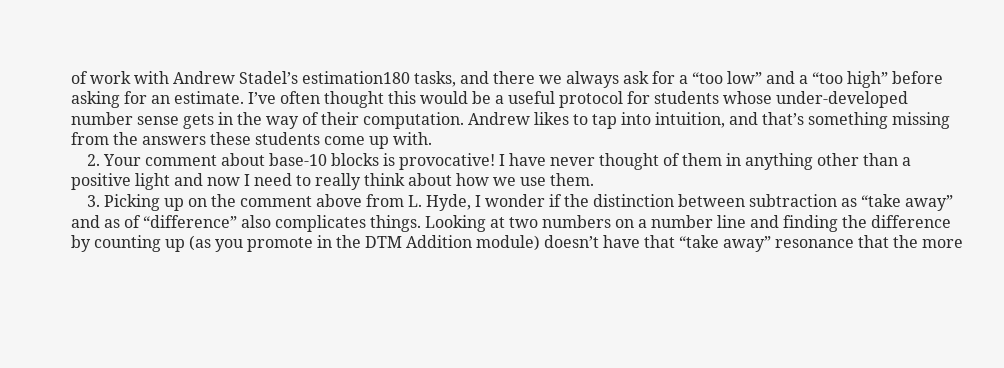of work with Andrew Stadel’s estimation180 tasks, and there we always ask for a “too low” and a “too high” before asking for an estimate. I’ve often thought this would be a useful protocol for students whose under-developed number sense gets in the way of their computation. Andrew likes to tap into intuition, and that’s something missing from the answers these students come up with.
    2. Your comment about base-10 blocks is provocative! I have never thought of them in anything other than a positive light and now I need to really think about how we use them.
    3. Picking up on the comment above from L. Hyde, I wonder if the distinction between subtraction as “take away” and as of “difference” also complicates things. Looking at two numbers on a number line and finding the difference by counting up (as you promote in the DTM Addition module) doesn’t have that “take away” resonance that the more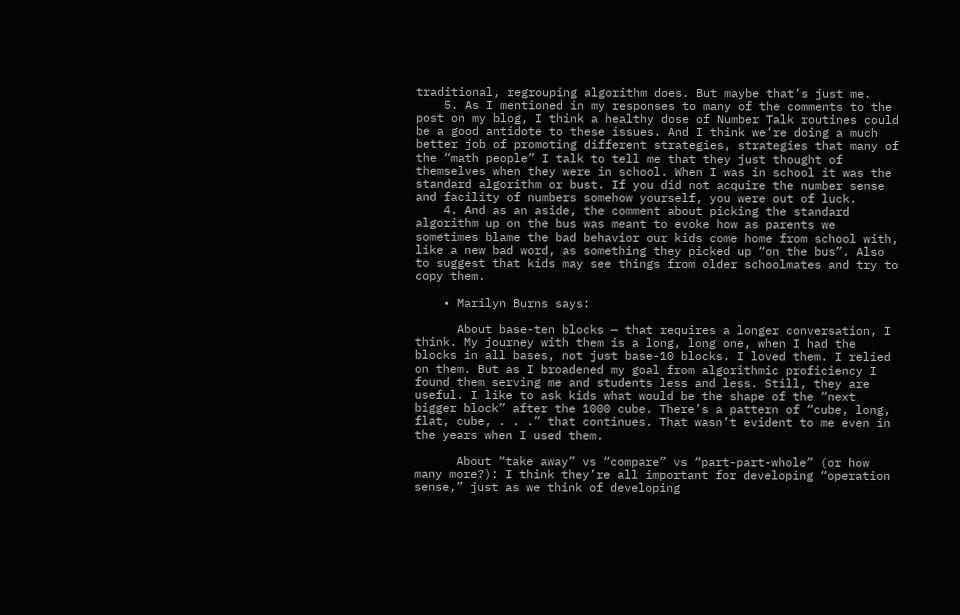traditional, regrouping algorithm does. But maybe that’s just me.
    5. As I mentioned in my responses to many of the comments to the post on my blog, I think a healthy dose of Number Talk routines could be a good antidote to these issues. And I think we’re doing a much better job of promoting different strategies, strategies that many of the “math people” I talk to tell me that they just thought of themselves when they were in school. When I was in school it was the standard algorithm or bust. If you did not acquire the number sense and facility of numbers somehow yourself, you were out of luck.
    4. And as an aside, the comment about picking the standard algorithm up on the bus was meant to evoke how as parents we sometimes blame the bad behavior our kids come home from school with, like a new bad word, as something they picked up “on the bus”. Also to suggest that kids may see things from older schoolmates and try to copy them.

    • Marilyn Burns says:

      About base-ten blocks — that requires a longer conversation, I think. My journey with them is a long, long one, when I had the blocks in all bases, not just base-10 blocks. I loved them. I relied on them. But as I broadened my goal from algorithmic proficiency I found them serving me and students less and less. Still, they are useful. I like to ask kids what would be the shape of the “next bigger block” after the 1000 cube. There’s a pattern of “cube, long, flat, cube, . . .” that continues. That wasn’t evident to me even in the years when I used them.

      About “take away” vs “compare” vs “part-part-whole” (or how many more?): I think they’re all important for developing “operation sense,” just as we think of developing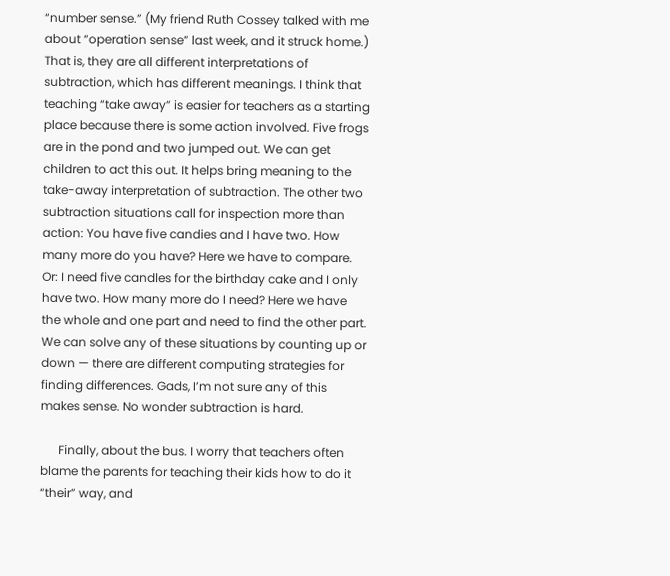“number sense.” (My friend Ruth Cossey talked with me about “operation sense” last week, and it struck home.) That is, they are all different interpretations of subtraction, which has different meanings. I think that teaching “take away” is easier for teachers as a starting place because there is some action involved. Five frogs are in the pond and two jumped out. We can get children to act this out. It helps bring meaning to the take-away interpretation of subtraction. The other two subtraction situations call for inspection more than action: You have five candies and I have two. How many more do you have? Here we have to compare. Or: I need five candles for the birthday cake and I only have two. How many more do I need? Here we have the whole and one part and need to find the other part. We can solve any of these situations by counting up or down — there are different computing strategies for finding differences. Gads, I’m not sure any of this makes sense. No wonder subtraction is hard.

      Finally, about the bus. I worry that teachers often blame the parents for teaching their kids how to do it “their” way, and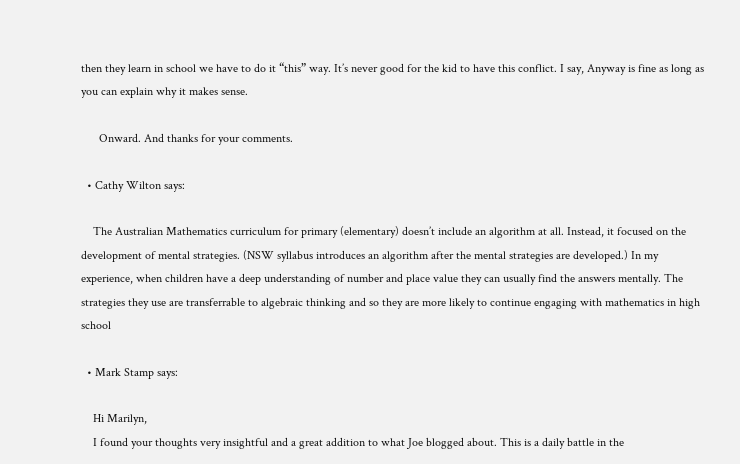then they learn in school we have to do it “this” way. It’s never good for the kid to have this conflict. I say, Anyway is fine as long as you can explain why it makes sense.

      Onward. And thanks for your comments.

  • Cathy Wilton says:

    The Australian Mathematics curriculum for primary (elementary) doesn’t include an algorithm at all. Instead, it focused on the development of mental strategies. (NSW syllabus introduces an algorithm after the mental strategies are developed.) In my experience, when children have a deep understanding of number and place value they can usually find the answers mentally. The strategies they use are transferrable to algebraic thinking and so they are more likely to continue engaging with mathematics in high school

  • Mark Stamp says:

    Hi Marilyn,
    I found your thoughts very insightful and a great addition to what Joe blogged about. This is a daily battle in the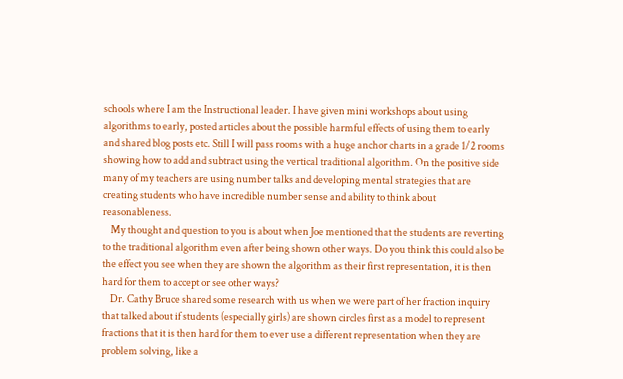schools where I am the Instructional leader. I have given mini workshops about using algorithms to early, posted articles about the possible harmful effects of using them to early and shared blog posts etc. Still I will pass rooms with a huge anchor charts in a grade 1/2 rooms showing how to add and subtract using the vertical traditional algorithm. On the positive side many of my teachers are using number talks and developing mental strategies that are creating students who have incredible number sense and ability to think about reasonableness.
    My thought and question to you is about when Joe mentioned that the students are reverting to the traditional algorithm even after being shown other ways. Do you think this could also be the effect you see when they are shown the algorithm as their first representation, it is then hard for them to accept or see other ways?
    Dr. Cathy Bruce shared some research with us when we were part of her fraction inquiry that talked about if students (especially girls) are shown circles first as a model to represent fractions that it is then hard for them to ever use a different representation when they are problem solving, like a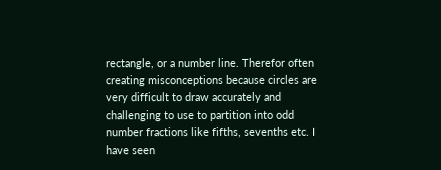rectangle, or a number line. Therefor often creating misconceptions because circles are very difficult to draw accurately and challenging to use to partition into odd number fractions like fifths, sevenths etc. I have seen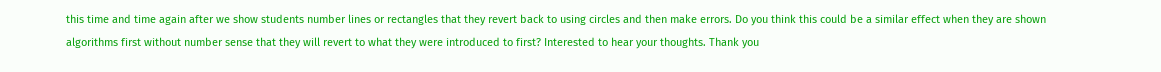this time and time again after we show students number lines or rectangles that they revert back to using circles and then make errors. Do you think this could be a similar effect when they are shown algorithms first without number sense that they will revert to what they were introduced to first? Interested to hear your thoughts. Thank you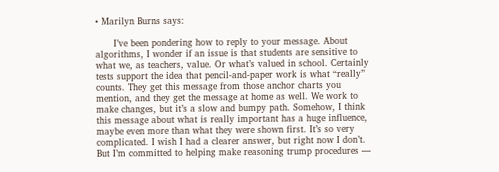• Marilyn Burns says:

      I’ve been pondering how to reply to your message. About algorithms, I wonder if an issue is that students are sensitive to what we, as teachers, value. Or what’s valued in school. Certainly tests support the idea that pencil-and-paper work is what “really” counts. They get this message from those anchor charts you mention, and they get the message at home as well. We work to make changes, but it’s a slow and bumpy path. Somehow, I think this message about what is really important has a huge influence, maybe even more than what they were shown first. It’s so very complicated. I wish I had a clearer answer, but right now I don’t. But I’m committed to helping make reasoning trump procedures —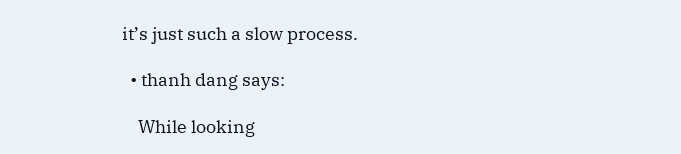it’s just such a slow process.

  • thanh dang says:

    While looking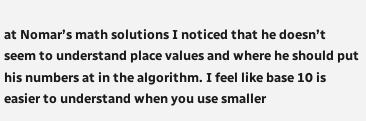at Nomar’s math solutions I noticed that he doesn’t seem to understand place values and where he should put his numbers at in the algorithm. I feel like base 10 is easier to understand when you use smaller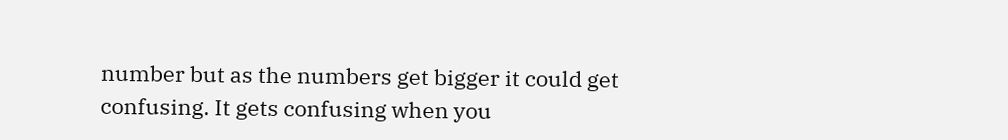number but as the numbers get bigger it could get confusing. It gets confusing when you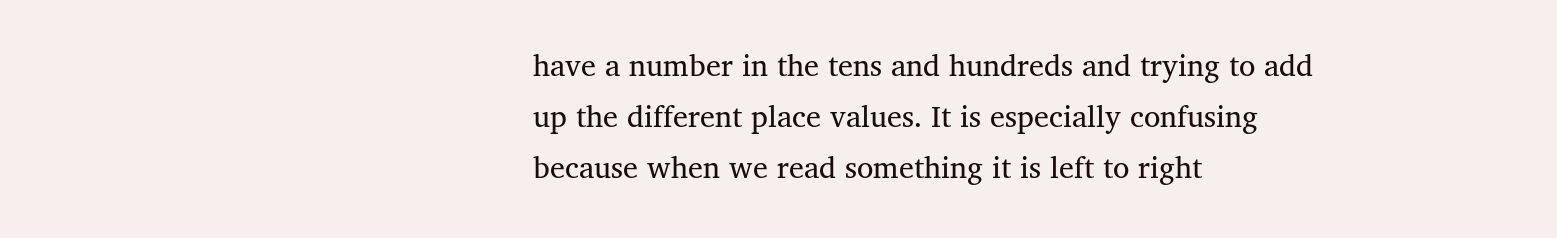have a number in the tens and hundreds and trying to add up the different place values. It is especially confusing because when we read something it is left to right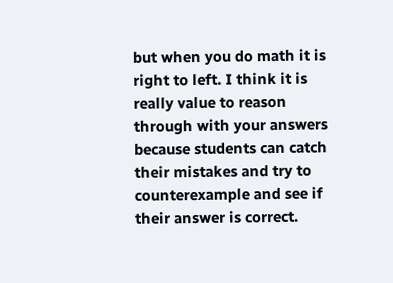but when you do math it is right to left. I think it is really value to reason through with your answers because students can catch their mistakes and try to counterexample and see if their answer is correct.